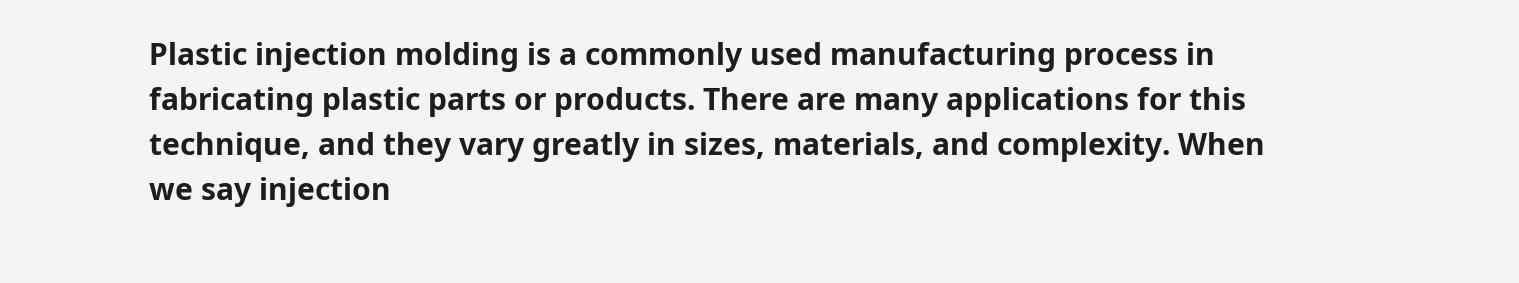Plastic injection molding is a commonly used manufacturing process in fabricating plastic parts or products. There are many applications for this technique, and they vary greatly in sizes, materials, and complexity. When we say injection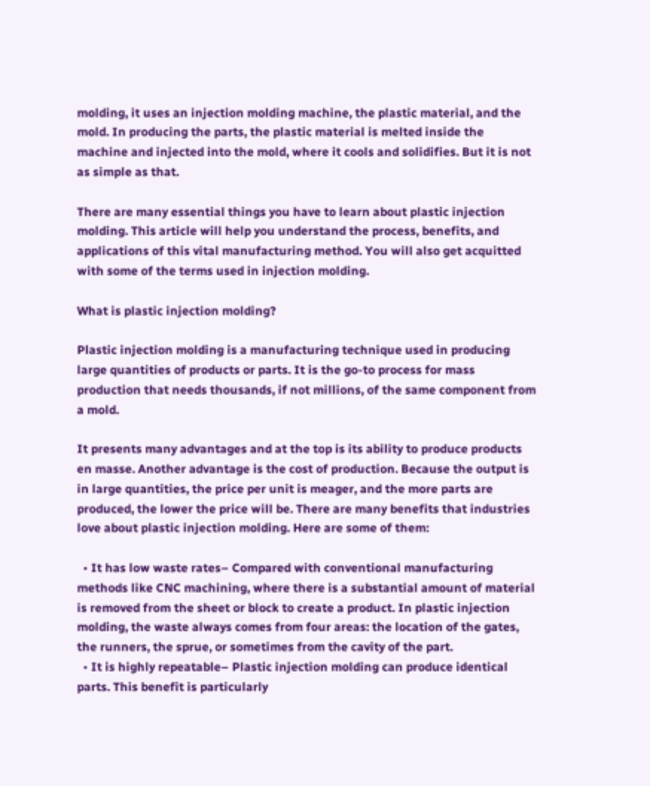molding, it uses an injection molding machine, the plastic material, and the mold. In producing the parts, the plastic material is melted inside the machine and injected into the mold, where it cools and solidifies. But it is not as simple as that.

There are many essential things you have to learn about plastic injection molding. This article will help you understand the process, benefits, and applications of this vital manufacturing method. You will also get acquitted with some of the terms used in injection molding.

What is plastic injection molding?

Plastic injection molding is a manufacturing technique used in producing large quantities of products or parts. It is the go-to process for mass production that needs thousands, if not millions, of the same component from a mold.

It presents many advantages and at the top is its ability to produce products en masse. Another advantage is the cost of production. Because the output is in large quantities, the price per unit is meager, and the more parts are produced, the lower the price will be. There are many benefits that industries love about plastic injection molding. Here are some of them:

  • It has low waste rates– Compared with conventional manufacturing methods like CNC machining, where there is a substantial amount of material is removed from the sheet or block to create a product. In plastic injection molding, the waste always comes from four areas: the location of the gates, the runners, the sprue, or sometimes from the cavity of the part.
  • It is highly repeatable– Plastic injection molding can produce identical parts. This benefit is particularly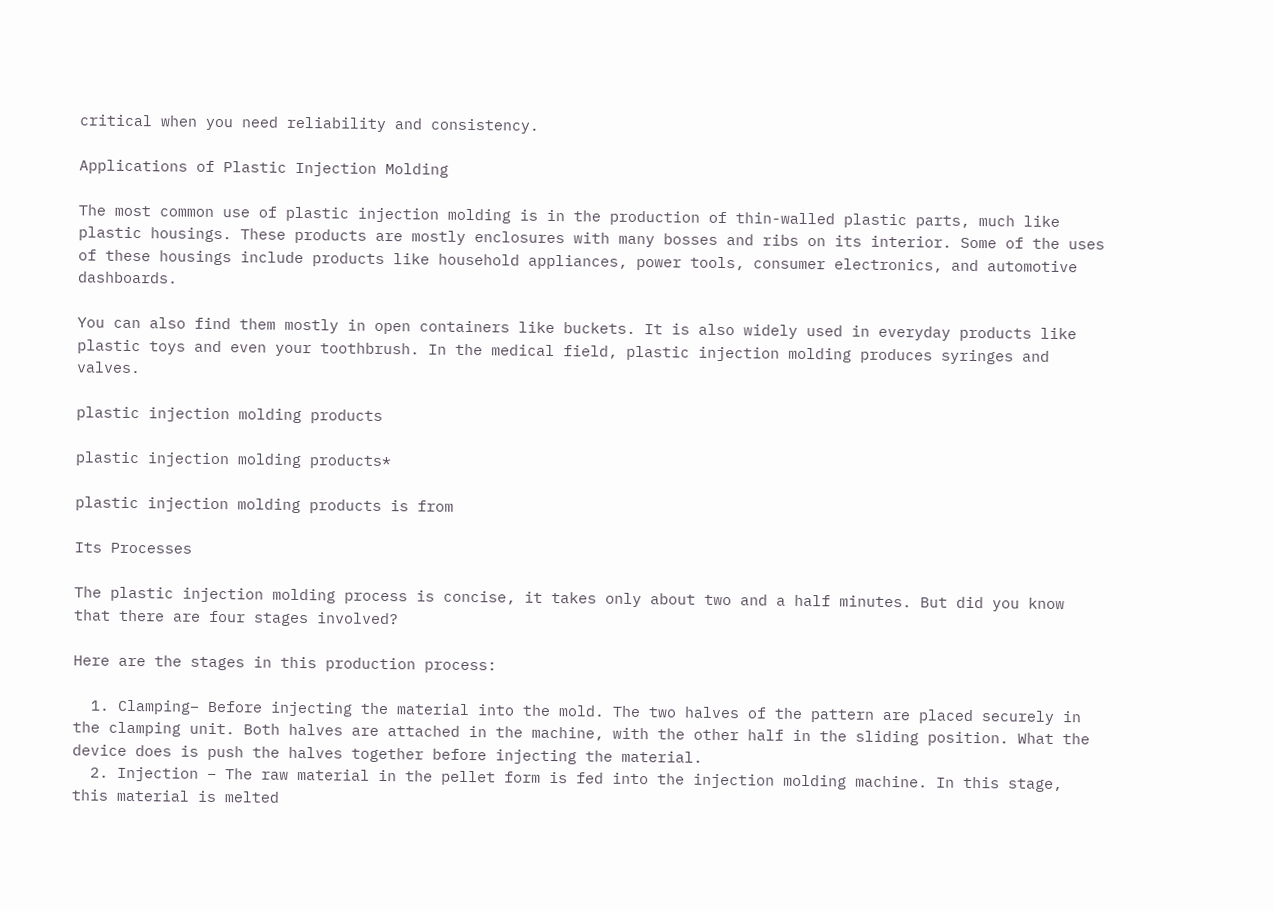critical when you need reliability and consistency.

Applications of Plastic Injection Molding

The most common use of plastic injection molding is in the production of thin-walled plastic parts, much like plastic housings. These products are mostly enclosures with many bosses and ribs on its interior. Some of the uses of these housings include products like household appliances, power tools, consumer electronics, and automotive dashboards.

You can also find them mostly in open containers like buckets. It is also widely used in everyday products like plastic toys and even your toothbrush. In the medical field, plastic injection molding produces syringes and valves.

plastic injection molding products

plastic injection molding products*

plastic injection molding products is from

Its Processes

The plastic injection molding process is concise, it takes only about two and a half minutes. But did you know that there are four stages involved?

Here are the stages in this production process:

  1. Clamping– Before injecting the material into the mold. The two halves of the pattern are placed securely in the clamping unit. Both halves are attached in the machine, with the other half in the sliding position. What the device does is push the halves together before injecting the material.
  2. Injection – The raw material in the pellet form is fed into the injection molding machine. In this stage, this material is melted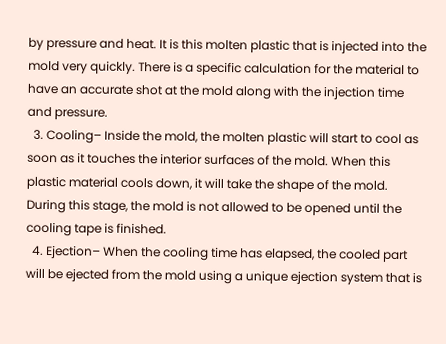by pressure and heat. It is this molten plastic that is injected into the mold very quickly. There is a specific calculation for the material to have an accurate shot at the mold along with the injection time and pressure.
  3. Cooling– Inside the mold, the molten plastic will start to cool as soon as it touches the interior surfaces of the mold. When this plastic material cools down, it will take the shape of the mold. During this stage, the mold is not allowed to be opened until the cooling tape is finished.
  4. Ejection– When the cooling time has elapsed, the cooled part will be ejected from the mold using a unique ejection system that is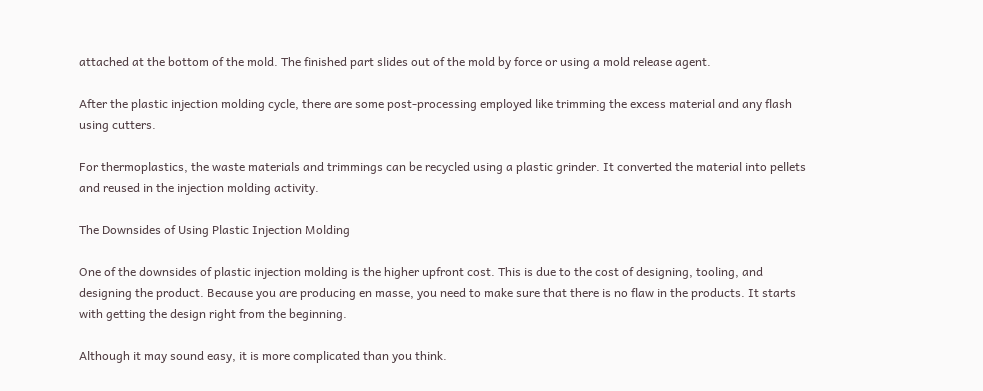attached at the bottom of the mold. The finished part slides out of the mold by force or using a mold release agent.

After the plastic injection molding cycle, there are some post-processing employed like trimming the excess material and any flash using cutters.

For thermoplastics, the waste materials and trimmings can be recycled using a plastic grinder. It converted the material into pellets and reused in the injection molding activity.

The Downsides of Using Plastic Injection Molding

One of the downsides of plastic injection molding is the higher upfront cost. This is due to the cost of designing, tooling, and designing the product. Because you are producing en masse, you need to make sure that there is no flaw in the products. It starts with getting the design right from the beginning.

Although it may sound easy, it is more complicated than you think.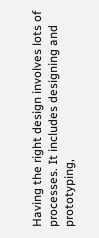Having the right design involves lots of processes. It includes designing and prototyping,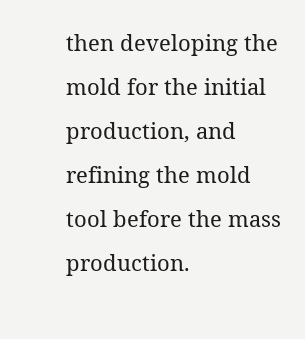then developing the mold for the initial production, and refining the mold tool before the mass production.